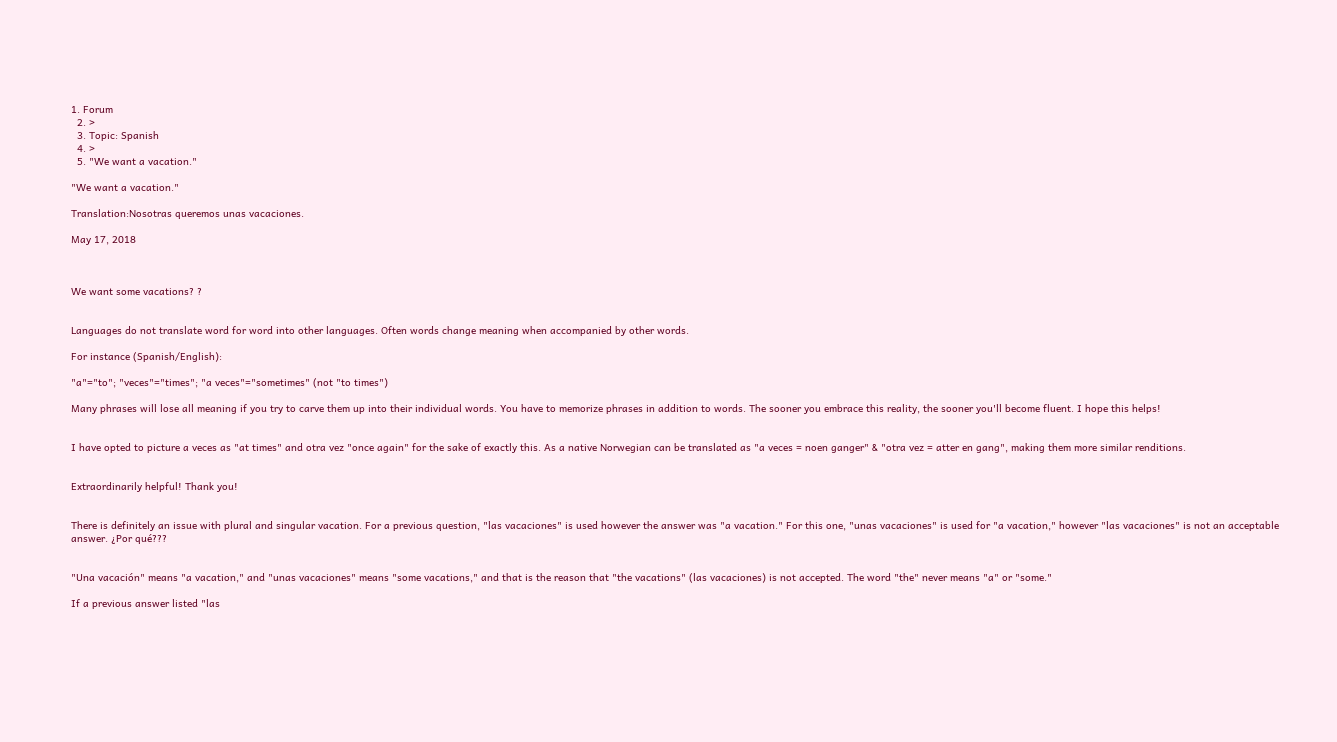1. Forum
  2. >
  3. Topic: Spanish
  4. >
  5. "We want a vacation."

"We want a vacation."

Translation:Nosotras queremos unas vacaciones.

May 17, 2018



We want some vacations? ?


Languages do not translate word for word into other languages. Often words change meaning when accompanied by other words.

For instance (Spanish/English):

"a"="to"; "veces"="times"; "a veces"="sometimes" (not "to times")

Many phrases will lose all meaning if you try to carve them up into their individual words. You have to memorize phrases in addition to words. The sooner you embrace this reality, the sooner you'll become fluent. I hope this helps!


I have opted to picture a veces as "at times" and otra vez "once again" for the sake of exactly this. As a native Norwegian can be translated as "a veces = noen ganger" & "otra vez = atter en gang", making them more similar renditions.


Extraordinarily helpful! Thank you!


There is definitely an issue with plural and singular vacation. For a previous question, "las vacaciones" is used however the answer was "a vacation." For this one, "unas vacaciones" is used for "a vacation," however "las vacaciones" is not an acceptable answer. ¿Por qué???


"Una vacación" means "a vacation," and "unas vacaciones" means "some vacations," and that is the reason that "the vacations" (las vacaciones) is not accepted. The word "the" never means "a" or "some."

If a previous answer listed "las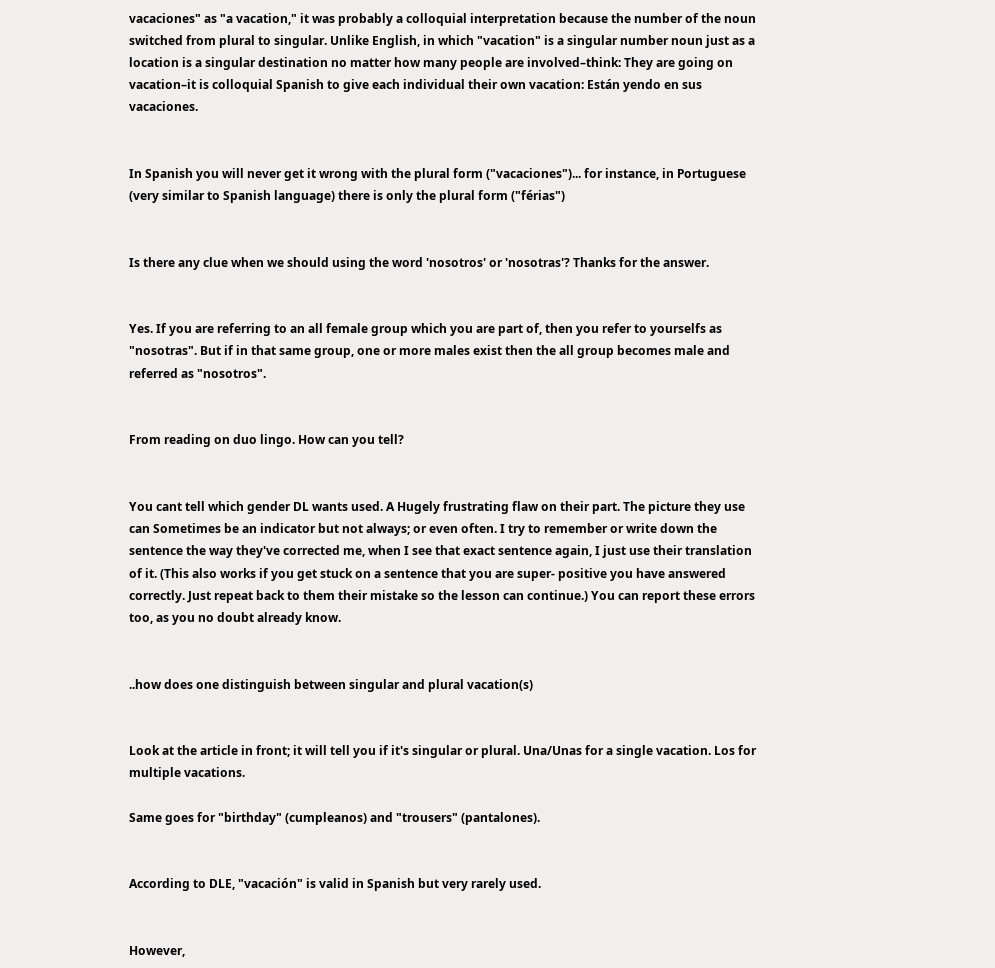vacaciones" as "a vacation," it was probably a colloquial interpretation because the number of the noun switched from plural to singular. Unlike English, in which "vacation" is a singular number noun just as a location is a singular destination no matter how many people are involved–think: They are going on vacation–it is colloquial Spanish to give each individual their own vacation: Están yendo en sus vacaciones.


In Spanish you will never get it wrong with the plural form ("vacaciones")... for instance, in Portuguese (very similar to Spanish language) there is only the plural form ("férias")


Is there any clue when we should using the word 'nosotros' or 'nosotras'? Thanks for the answer.


Yes. If you are referring to an all female group which you are part of, then you refer to yourselfs as "nosotras". But if in that same group, one or more males exist then the all group becomes male and referred as "nosotros".


From reading on duo lingo. How can you tell?


You cant tell which gender DL wants used. A Hugely frustrating flaw on their part. The picture they use can Sometimes be an indicator but not always; or even often. I try to remember or write down the sentence the way they've corrected me, when I see that exact sentence again, I just use their translation of it. (This also works if you get stuck on a sentence that you are super- positive you have answered correctly. Just repeat back to them their mistake so the lesson can continue.) You can report these errors too, as you no doubt already know.


..how does one distinguish between singular and plural vacation(s)


Look at the article in front; it will tell you if it's singular or plural. Una/Unas for a single vacation. Los for multiple vacations.

Same goes for "birthday" (cumpleanos) and "trousers" (pantalones).


According to DLE, "vacación" is valid in Spanish but very rarely used.


However,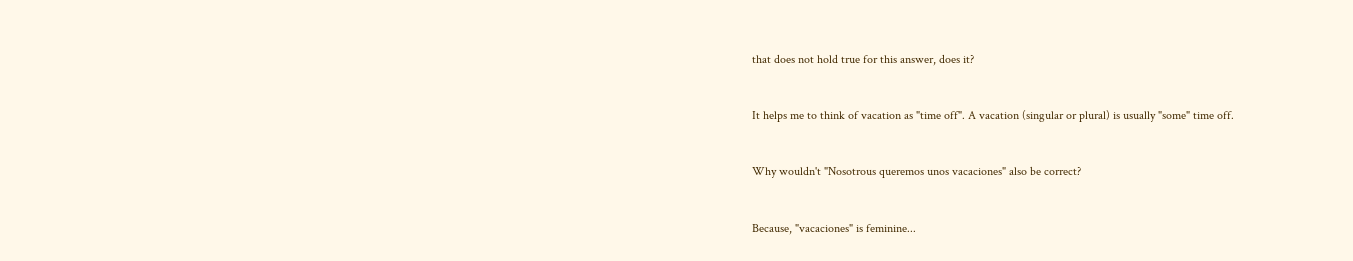that does not hold true for this answer, does it?


It helps me to think of vacation as "time off". A vacation (singular or plural) is usually "some" time off.


Why wouldn't "Nosotrous queremos unos vacaciones" also be correct?


Because, "vacaciones" is feminine...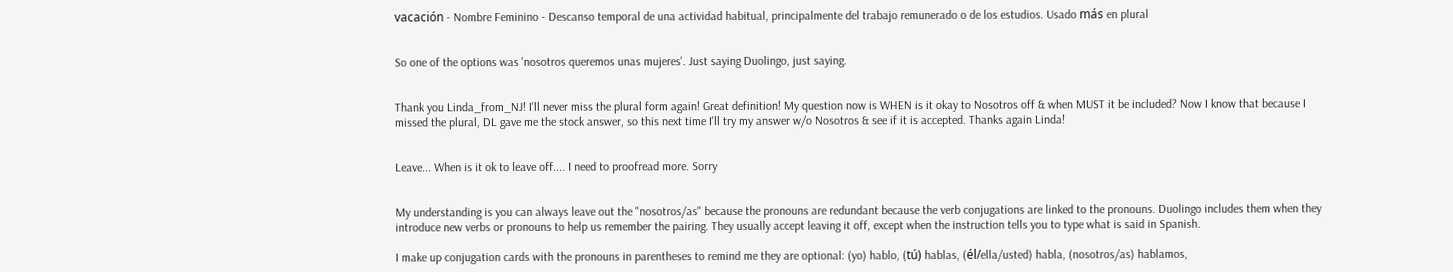vacación - Nombre Feminino - Descanso temporal de una actividad habitual, principalmente del trabajo remunerado o de los estudios. Usado más en plural


So one of the options was 'nosotros queremos unas mujeres'. Just saying Duolingo, just saying.


Thank you Linda_from_NJ! I'll never miss the plural form again! Great definition! My question now is WHEN is it okay to Nosotros off & when MUST it be included? Now I know that because I missed the plural, DL gave me the stock answer, so this next time I'll try my answer w/o Nosotros & see if it is accepted. Thanks again Linda!


Leave... When is it ok to leave off.... I need to proofread more. Sorry


My understanding is you can always leave out the "nosotros/as" because the pronouns are redundant because the verb conjugations are linked to the pronouns. Duolingo includes them when they introduce new verbs or pronouns to help us remember the pairing. They usually accept leaving it off, except when the instruction tells you to type what is said in Spanish.

I make up conjugation cards with the pronouns in parentheses to remind me they are optional: (yo) hablo, (tú) hablas, (él/ella/usted) habla, (nosotros/as) hablamos,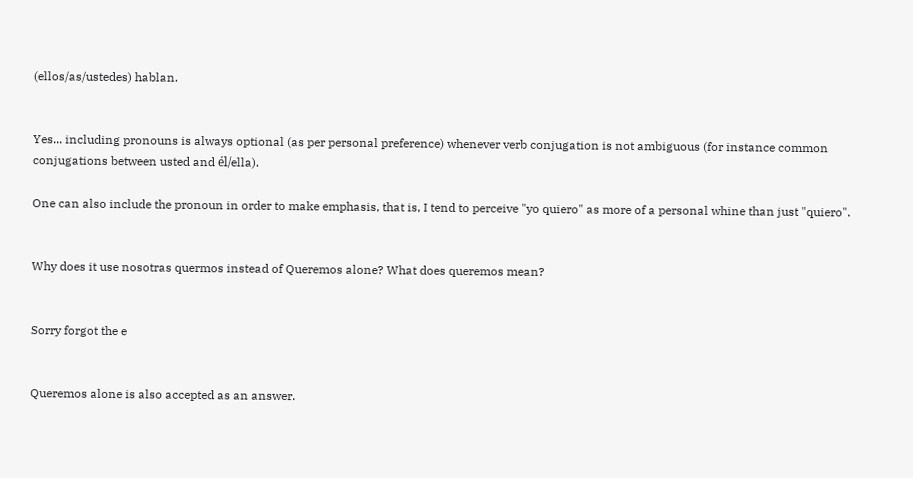(ellos/as/ustedes) hablan.


Yes... including pronouns is always optional (as per personal preference) whenever verb conjugation is not ambiguous (for instance common conjugations between usted and él/ella).

One can also include the pronoun in order to make emphasis, that is, I tend to perceive "yo quiero" as more of a personal whine than just "quiero".


Why does it use nosotras quermos instead of Queremos alone? What does queremos mean?


Sorry forgot the e


Queremos alone is also accepted as an answer.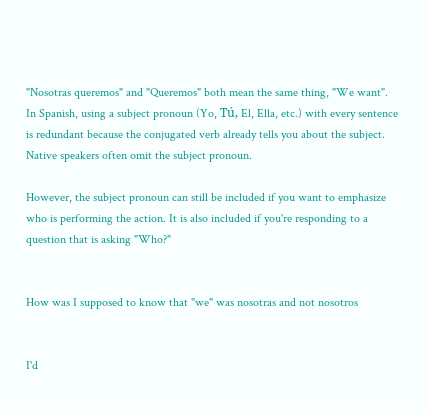"Nosotras queremos" and "Queremos" both mean the same thing, "We want". In Spanish, using a subject pronoun (Yo, Tú, El, Ella, etc.) with every sentence is redundant because the conjugated verb already tells you about the subject. Native speakers often omit the subject pronoun.

However, the subject pronoun can still be included if you want to emphasize who is performing the action. It is also included if you're responding to a question that is asking "Who?"


How was I supposed to know that "we" was nosotras and not nosotros


I'd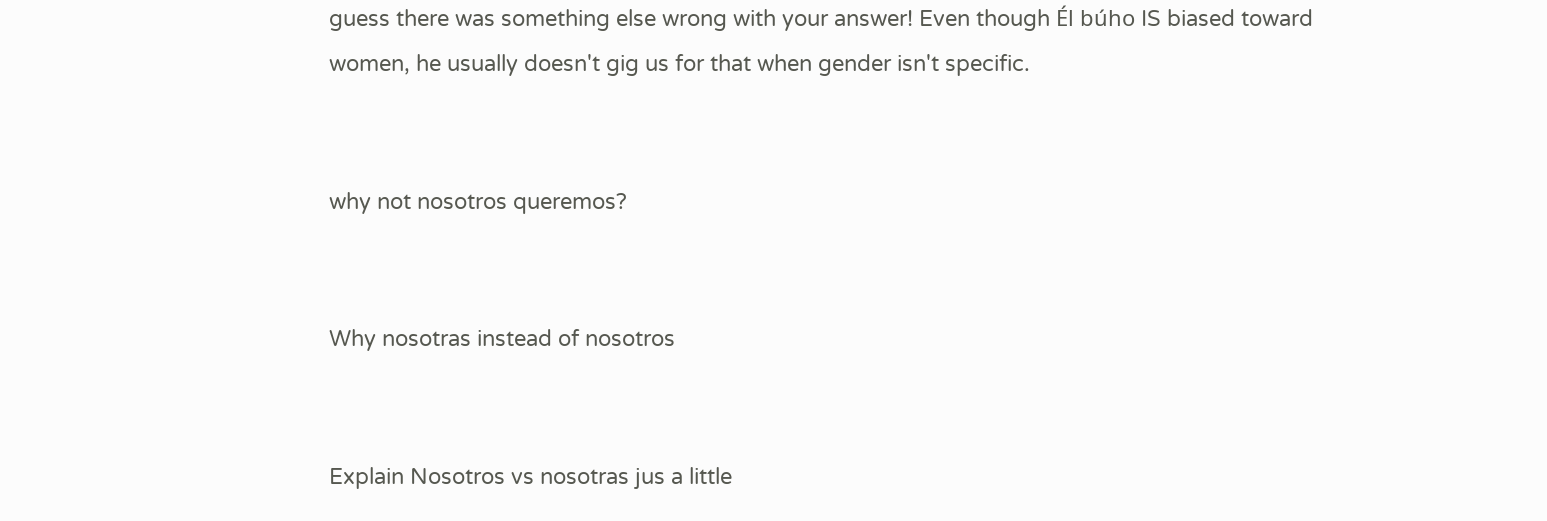guess there was something else wrong with your answer! Even though Él búho IS biased toward women, he usually doesn't gig us for that when gender isn't specific.


why not nosotros queremos?


Why nosotras instead of nosotros


Explain Nosotros vs nosotras jus a little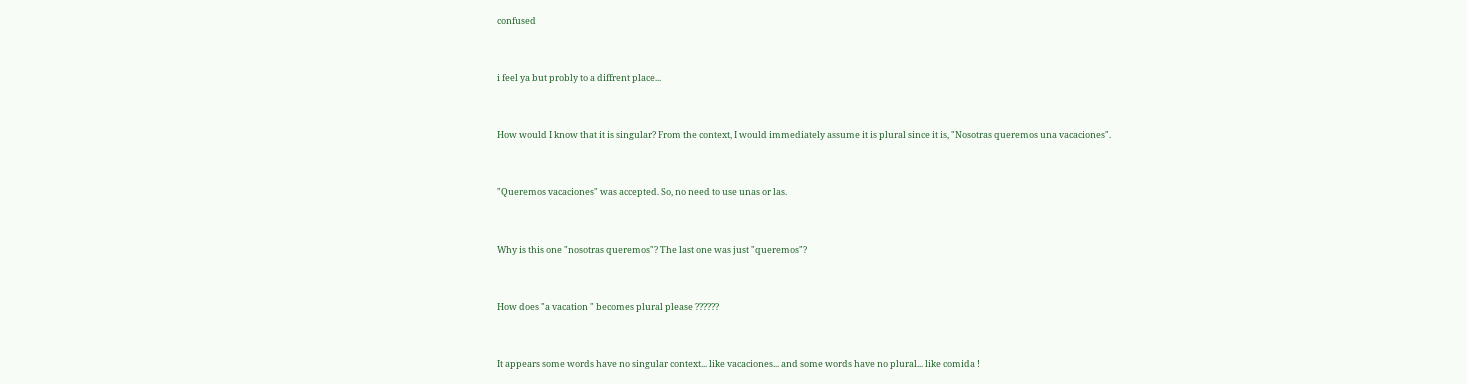confused


i feel ya but probly to a diffrent place...


How would I know that it is singular? From the context, I would immediately assume it is plural since it is, "Nosotras queremos una vacaciones".


"Queremos vacaciones" was accepted. So, no need to use unas or las.


Why is this one "nosotras queremos"? The last one was just "queremos"?


How does "a vacation " becomes plural please ??????


It appears some words have no singular context... like vacaciones... and some words have no plural... like comida !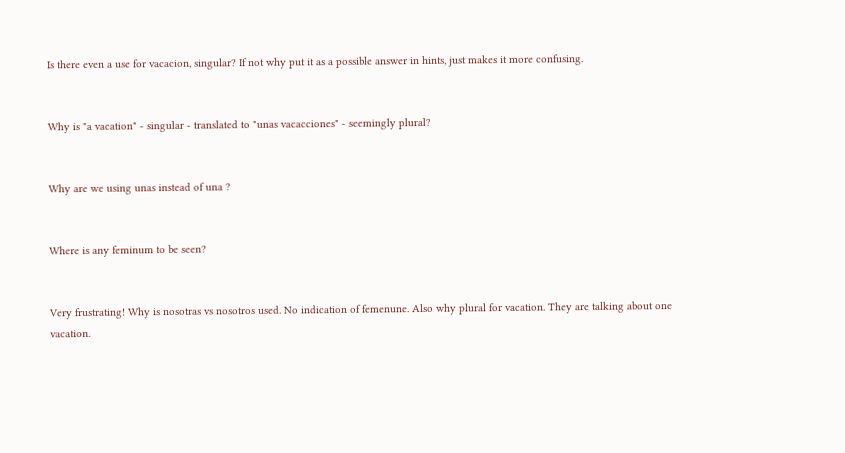Is there even a use for vacacion, singular? If not why put it as a possible answer in hints, just makes it more confusing.


Why is "a vacation" - singular - translated to "unas vacacciones" - seemingly plural?


Why are we using unas instead of una ?


Where is any feminum to be seen?


Very frustrating! Why is nosotras vs nosotros used. No indication of femenune. Also why plural for vacation. They are talking about one vacation.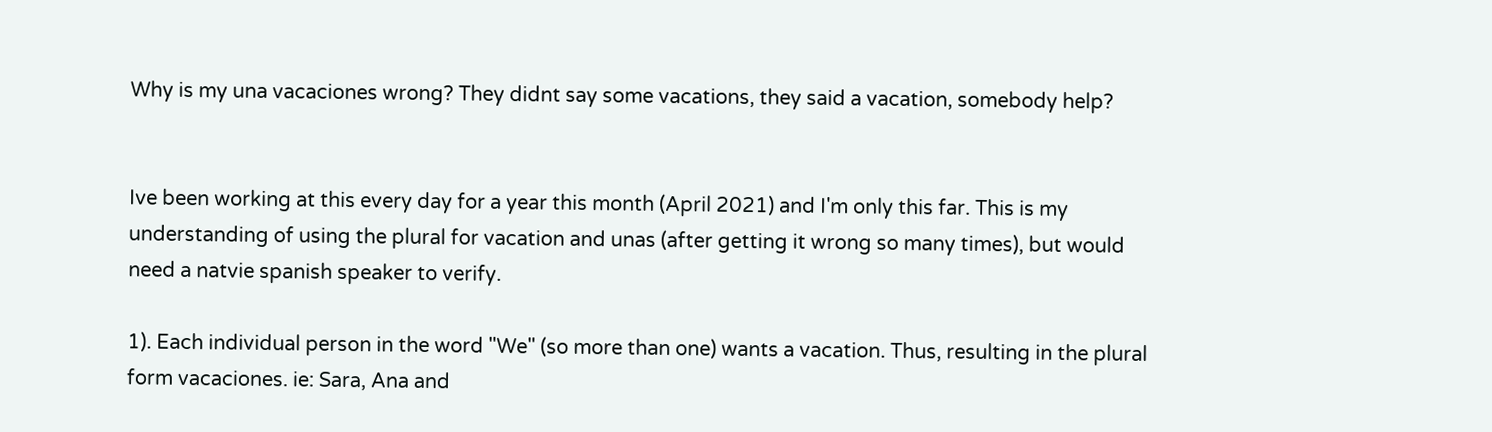Why is my una vacaciones wrong? They didnt say some vacations, they said a vacation, somebody help?


Ive been working at this every day for a year this month (April 2021) and I'm only this far. This is my understanding of using the plural for vacation and unas (after getting it wrong so many times), but would need a natvie spanish speaker to verify.

1). Each individual person in the word "We" (so more than one) wants a vacation. Thus, resulting in the plural form vacaciones. ie: Sara, Ana and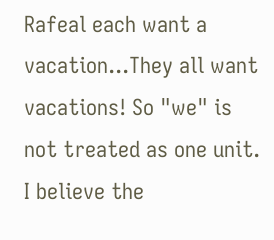Rafeal each want a vacation...They all want vacations! So "we" is not treated as one unit. I believe the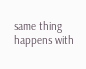same thing happens with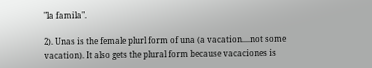"la famila".

2). Unas is the female plurl form of una (a vacation....not some vacation). It also gets the plural form because vacaciones is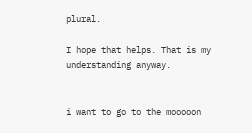plural.

I hope that helps. That is my understanding anyway.


i want to go to the mooooon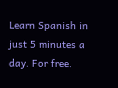Learn Spanish in just 5 minutes a day. For free.